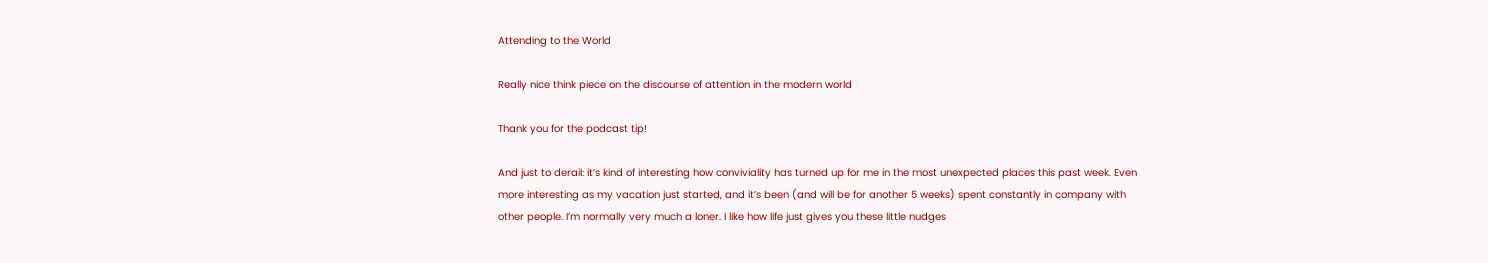Attending to the World

Really nice think piece on the discourse of attention in the modern world

Thank you for the podcast tip!

And just to derail: it’s kind of interesting how conviviality has turned up for me in the most unexpected places this past week. Even more interesting as my vacation just started, and it’s been (and will be for another 5 weeks) spent constantly in company with other people. I’m normally very much a loner. I like how life just gives you these little nudges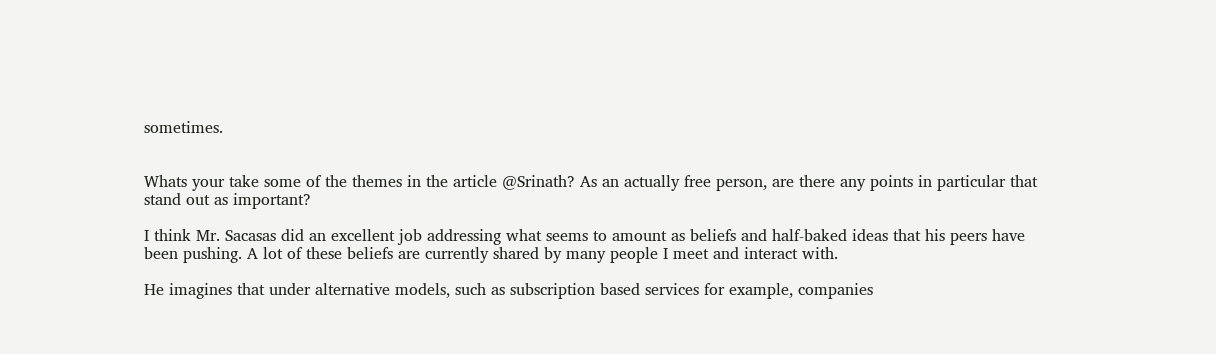sometimes.


Whats your take some of the themes in the article @Srinath? As an actually free person, are there any points in particular that stand out as important?

I think Mr. Sacasas did an excellent job addressing what seems to amount as beliefs and half-baked ideas that his peers have been pushing. A lot of these beliefs are currently shared by many people I meet and interact with.

He imagines that under alternative models, such as subscription based services for example, companies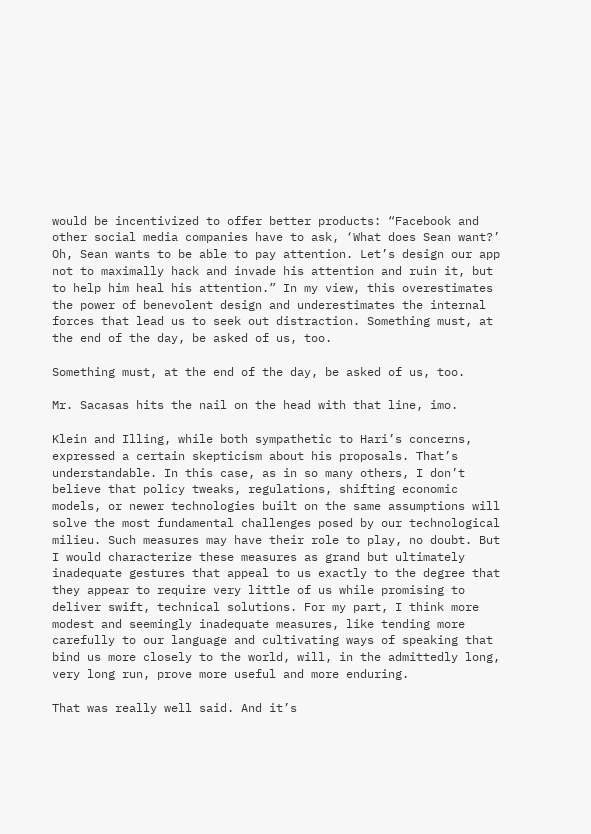would be incentivized to offer better products: “Facebook and other social media companies have to ask, ‘What does Sean want?’ Oh, Sean wants to be able to pay attention. Let’s design our app not to maximally hack and invade his attention and ruin it, but to help him heal his attention.” In my view, this overestimates the power of benevolent design and underestimates the internal forces that lead us to seek out distraction. Something must, at the end of the day, be asked of us, too.

Something must, at the end of the day, be asked of us, too.

Mr. Sacasas hits the nail on the head with that line, imo.

Klein and Illing, while both sympathetic to Hari’s concerns, expressed a certain skepticism about his proposals. That’s understandable. In this case, as in so many others, I don’t believe that policy tweaks, regulations, shifting economic models, or newer technologies built on the same assumptions will solve the most fundamental challenges posed by our technological milieu. Such measures may have their role to play, no doubt. But I would characterize these measures as grand but ultimately inadequate gestures that appeal to us exactly to the degree that they appear to require very little of us while promising to deliver swift, technical solutions. For my part, I think more modest and seemingly inadequate measures, like tending more carefully to our language and cultivating ways of speaking that bind us more closely to the world, will, in the admittedly long, very long run, prove more useful and more enduring.

That was really well said. And it’s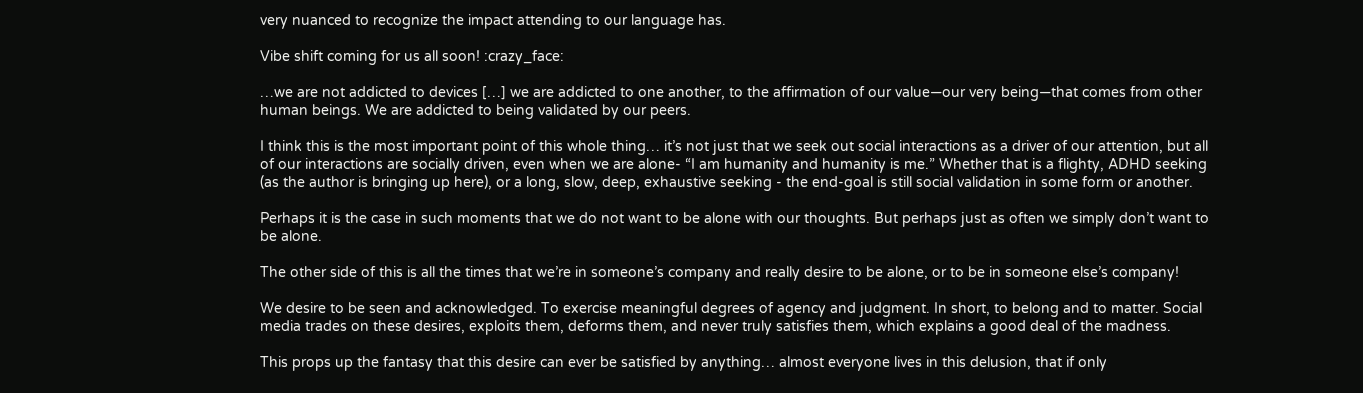very nuanced to recognize the impact attending to our language has.

Vibe shift coming for us all soon! :crazy_face:

…we are not addicted to devices […] we are addicted to one another, to the affirmation of our value—our very being—that comes from other human beings. We are addicted to being validated by our peers.

I think this is the most important point of this whole thing… it’s not just that we seek out social interactions as a driver of our attention, but all of our interactions are socially driven, even when we are alone- “I am humanity and humanity is me.” Whether that is a flighty, ADHD seeking (as the author is bringing up here), or a long, slow, deep, exhaustive seeking - the end-goal is still social validation in some form or another.

Perhaps it is the case in such moments that we do not want to be alone with our thoughts. But perhaps just as often we simply don’t want to be alone.

The other side of this is all the times that we’re in someone’s company and really desire to be alone, or to be in someone else’s company!

We desire to be seen and acknowledged. To exercise meaningful degrees of agency and judgment. In short, to belong and to matter. Social media trades on these desires, exploits them, deforms them, and never truly satisfies them, which explains a good deal of the madness.

This props up the fantasy that this desire can ever be satisfied by anything… almost everyone lives in this delusion, that if only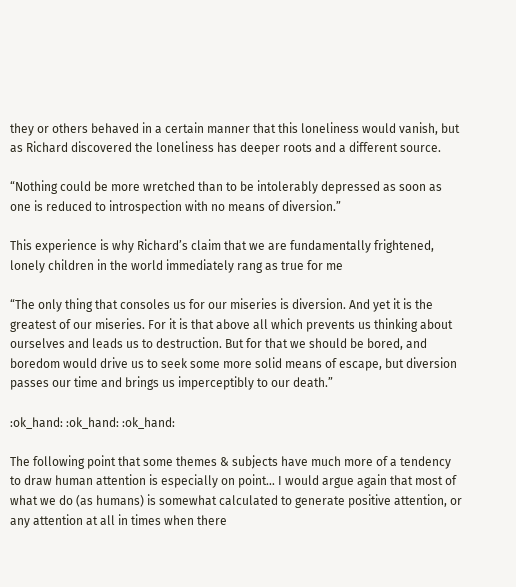they or others behaved in a certain manner that this loneliness would vanish, but as Richard discovered the loneliness has deeper roots and a different source.

“Nothing could be more wretched than to be intolerably depressed as soon as one is reduced to introspection with no means of diversion.”

This experience is why Richard’s claim that we are fundamentally frightened, lonely children in the world immediately rang as true for me

“The only thing that consoles us for our miseries is diversion. And yet it is the greatest of our miseries. For it is that above all which prevents us thinking about ourselves and leads us to destruction. But for that we should be bored, and boredom would drive us to seek some more solid means of escape, but diversion passes our time and brings us imperceptibly to our death.”

:ok_hand: :ok_hand: :ok_hand:

The following point that some themes & subjects have much more of a tendency to draw human attention is especially on point… I would argue again that most of what we do (as humans) is somewhat calculated to generate positive attention, or any attention at all in times when there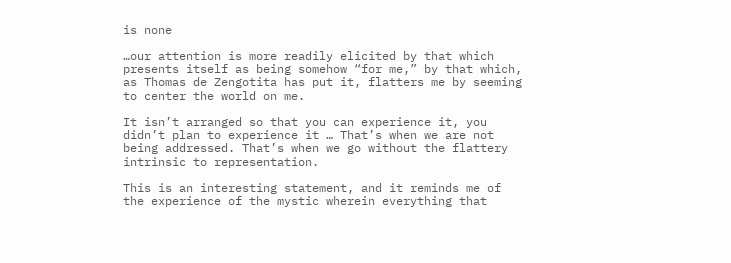is none

…our attention is more readily elicited by that which presents itself as being somehow “for me,” by that which, as Thomas de Zengotita has put it, flatters me by seeming to center the world on me.

It isn’t arranged so that you can experience it, you didn’t plan to experience it … That’s when we are not being addressed. That’s when we go without the flattery intrinsic to representation.

This is an interesting statement, and it reminds me of the experience of the mystic wherein everything that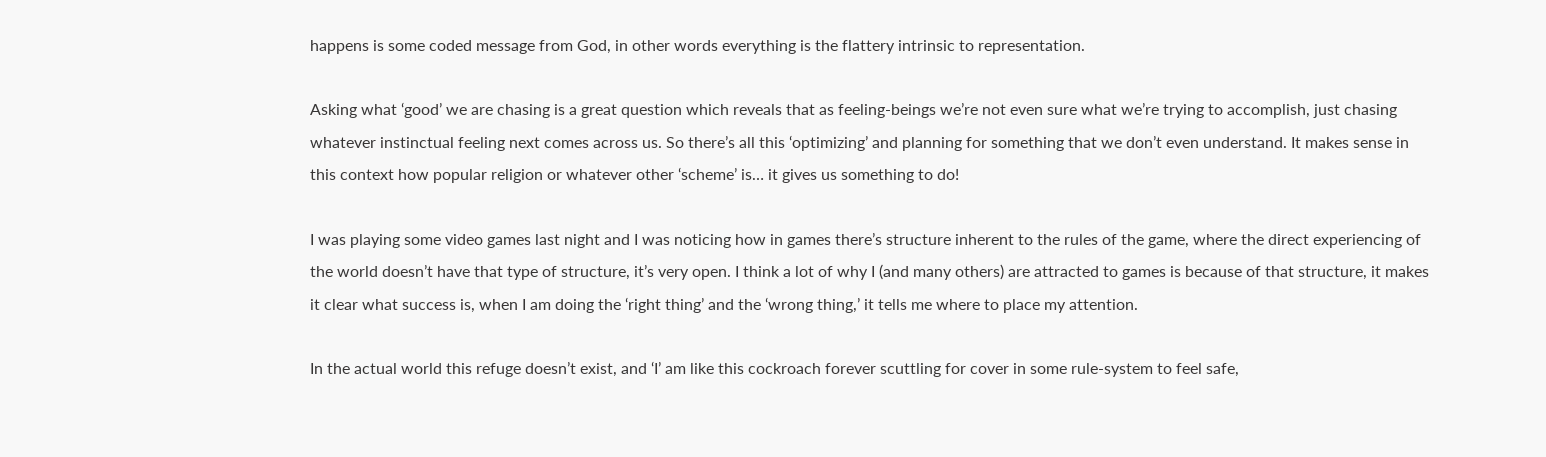happens is some coded message from God, in other words everything is the flattery intrinsic to representation.

Asking what ‘good’ we are chasing is a great question which reveals that as feeling-beings we’re not even sure what we’re trying to accomplish, just chasing whatever instinctual feeling next comes across us. So there’s all this ‘optimizing’ and planning for something that we don’t even understand. It makes sense in this context how popular religion or whatever other ‘scheme’ is… it gives us something to do!

I was playing some video games last night and I was noticing how in games there’s structure inherent to the rules of the game, where the direct experiencing of the world doesn’t have that type of structure, it’s very open. I think a lot of why I (and many others) are attracted to games is because of that structure, it makes it clear what success is, when I am doing the ‘right thing’ and the ‘wrong thing,’ it tells me where to place my attention.

In the actual world this refuge doesn’t exist, and ‘I’ am like this cockroach forever scuttling for cover in some rule-system to feel safe,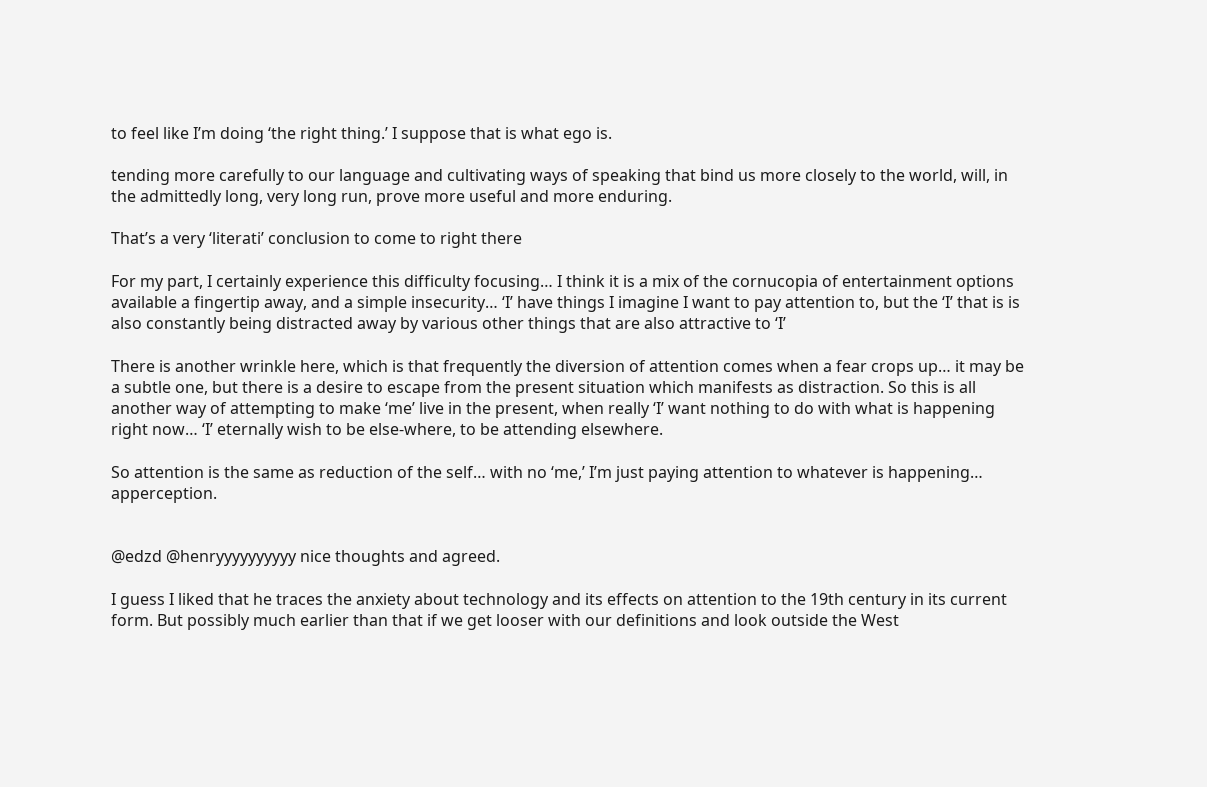to feel like I’m doing ‘the right thing.’ I suppose that is what ego is.

tending more carefully to our language and cultivating ways of speaking that bind us more closely to the world, will, in the admittedly long, very long run, prove more useful and more enduring.

That’s a very ‘literati’ conclusion to come to right there

For my part, I certainly experience this difficulty focusing… I think it is a mix of the cornucopia of entertainment options available a fingertip away, and a simple insecurity… ‘I’ have things I imagine I want to pay attention to, but the ‘I’ that is is also constantly being distracted away by various other things that are also attractive to ‘I’

There is another wrinkle here, which is that frequently the diversion of attention comes when a fear crops up… it may be a subtle one, but there is a desire to escape from the present situation which manifests as distraction. So this is all another way of attempting to make ‘me’ live in the present, when really ‘I’ want nothing to do with what is happening right now… ‘I’ eternally wish to be else-where, to be attending elsewhere.

So attention is the same as reduction of the self… with no ‘me,’ I’m just paying attention to whatever is happening… apperception.


@edzd @henryyyyyyyyyy nice thoughts and agreed.

I guess I liked that he traces the anxiety about technology and its effects on attention to the 19th century in its current form. But possibly much earlier than that if we get looser with our definitions and look outside the West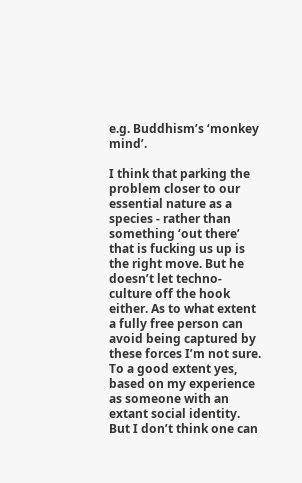e.g. Buddhism’s ‘monkey mind’.

I think that parking the problem closer to our essential nature as a species - rather than something ‘out there’ that is fucking us up is the right move. But he doesn’t let techno-culture off the hook either. As to what extent a fully free person can avoid being captured by these forces I’m not sure. To a good extent yes, based on my experience as someone with an extant social identity. But I don’t think one can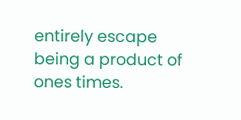entirely escape being a product of ones times.